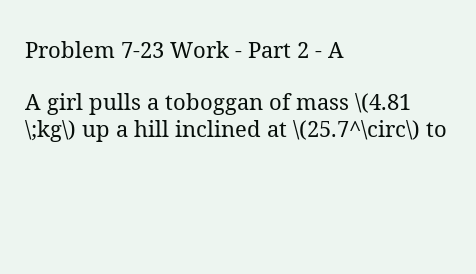Problem 7-23 Work - Part 2 - A

A girl pulls a toboggan of mass \(4.81 \;kg\) up a hill inclined at \(25.7^\circ\) to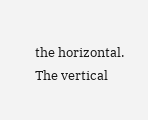the horizontal. The vertical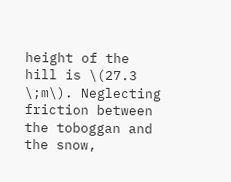height of the hill is \(27.3 \;m\). Neglecting friction between the toboggan and the snow,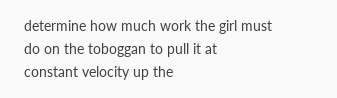determine how much work the girl must do on the toboggan to pull it at constant velocity up the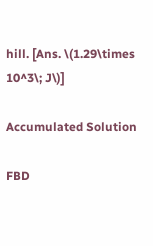hill. [Ans. \(1.29\times 10^3\; J\)]

Accumulated Solution

FBD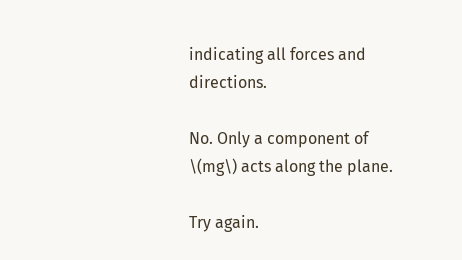indicating all forces and directions.

No. Only a component of \(mg\) acts along the plane.

Try again.